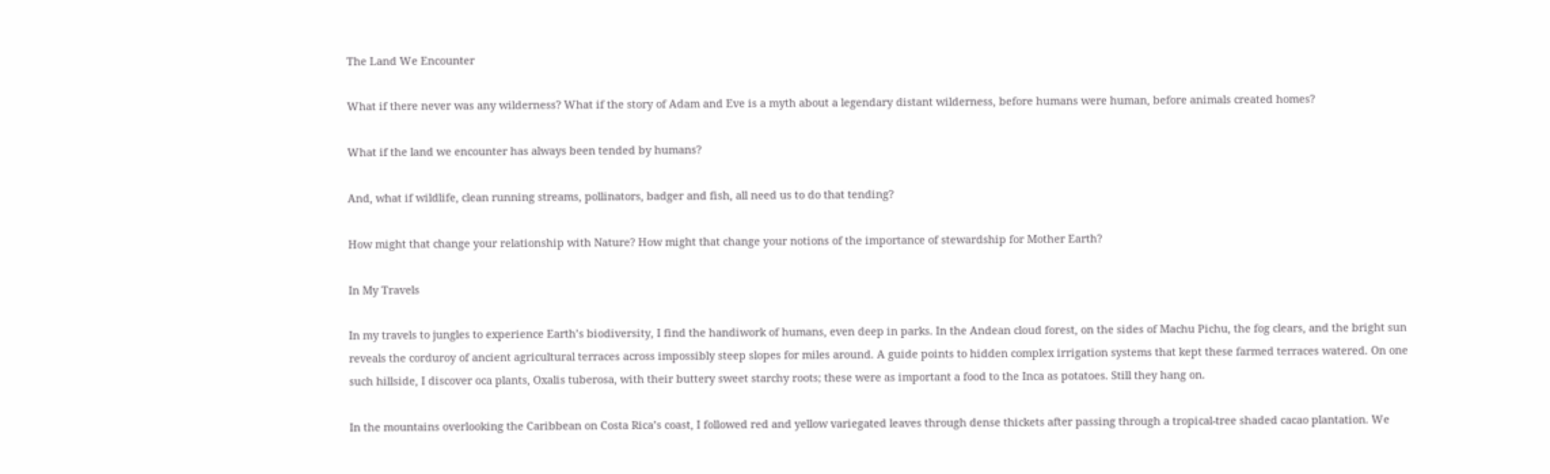The Land We Encounter

What if there never was any wilderness? What if the story of Adam and Eve is a myth about a legendary distant wilderness, before humans were human, before animals created homes?

What if the land we encounter has always been tended by humans?

And, what if wildlife, clean running streams, pollinators, badger and fish, all need us to do that tending?

How might that change your relationship with Nature? How might that change your notions of the importance of stewardship for Mother Earth?

In My Travels

In my travels to jungles to experience Earth’s biodiversity, I find the handiwork of humans, even deep in parks. In the Andean cloud forest, on the sides of Machu Pichu, the fog clears, and the bright sun reveals the corduroy of ancient agricultural terraces across impossibly steep slopes for miles around. A guide points to hidden complex irrigation systems that kept these farmed terraces watered. On one such hillside, I discover oca plants, Oxalis tuberosa, with their buttery sweet starchy roots; these were as important a food to the Inca as potatoes. Still they hang on.

In the mountains overlooking the Caribbean on Costa Rica’s coast, I followed red and yellow variegated leaves through dense thickets after passing through a tropical-tree shaded cacao plantation. We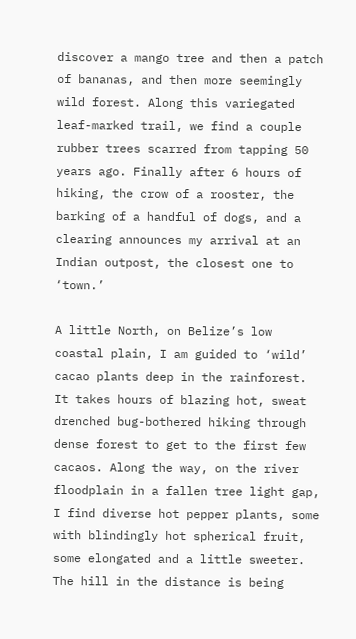discover a mango tree and then a patch of bananas, and then more seemingly wild forest. Along this variegated leaf-marked trail, we find a couple rubber trees scarred from tapping 50 years ago. Finally after 6 hours of hiking, the crow of a rooster, the barking of a handful of dogs, and a clearing announces my arrival at an Indian outpost, the closest one to ‘town.’

A little North, on Belize’s low coastal plain, I am guided to ‘wild’ cacao plants deep in the rainforest. It takes hours of blazing hot, sweat drenched bug-bothered hiking through dense forest to get to the first few cacaos. Along the way, on the river floodplain in a fallen tree light gap, I find diverse hot pepper plants, some with blindingly hot spherical fruit, some elongated and a little sweeter. The hill in the distance is being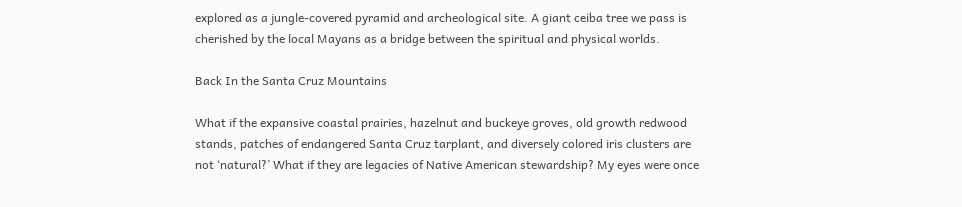explored as a jungle-covered pyramid and archeological site. A giant ceiba tree we pass is cherished by the local Mayans as a bridge between the spiritual and physical worlds.

Back In the Santa Cruz Mountains

What if the expansive coastal prairies, hazelnut and buckeye groves, old growth redwood stands, patches of endangered Santa Cruz tarplant, and diversely colored iris clusters are not ‘natural?’ What if they are legacies of Native American stewardship? My eyes were once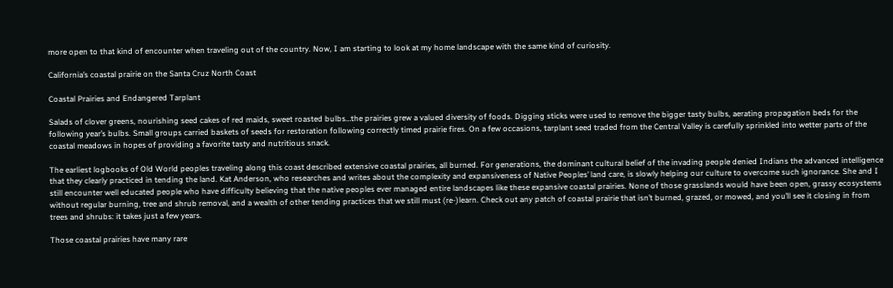more open to that kind of encounter when traveling out of the country. Now, I am starting to look at my home landscape with the same kind of curiosity.

California’s coastal prairie on the Santa Cruz North Coast

Coastal Prairies and Endangered Tarplant

Salads of clover greens, nourishing seed cakes of red maids, sweet roasted bulbs…the prairies grew a valued diversity of foods. Digging sticks were used to remove the bigger tasty bulbs, aerating propagation beds for the following year’s bulbs. Small groups carried baskets of seeds for restoration following correctly timed prairie fires. On a few occasions, tarplant seed traded from the Central Valley is carefully sprinkled into wetter parts of the coastal meadows in hopes of providing a favorite tasty and nutritious snack.

The earliest logbooks of Old World peoples traveling along this coast described extensive coastal prairies, all burned. For generations, the dominant cultural belief of the invading people denied Indians the advanced intelligence that they clearly practiced in tending the land. Kat Anderson, who researches and writes about the complexity and expansiveness of Native Peoples’ land care, is slowly helping our culture to overcome such ignorance. She and I still encounter well educated people who have difficulty believing that the native peoples ever managed entire landscapes like these expansive coastal prairies. None of those grasslands would have been open, grassy ecosystems without regular burning, tree and shrub removal, and a wealth of other tending practices that we still must (re-)learn. Check out any patch of coastal prairie that isn’t burned, grazed, or mowed, and you’ll see it closing in from trees and shrubs: it takes just a few years.

Those coastal prairies have many rare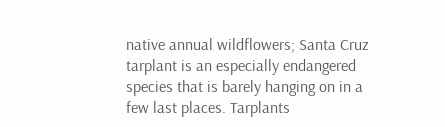native annual wildflowers; Santa Cruz tarplant is an especially endangered species that is barely hanging on in a few last places. Tarplants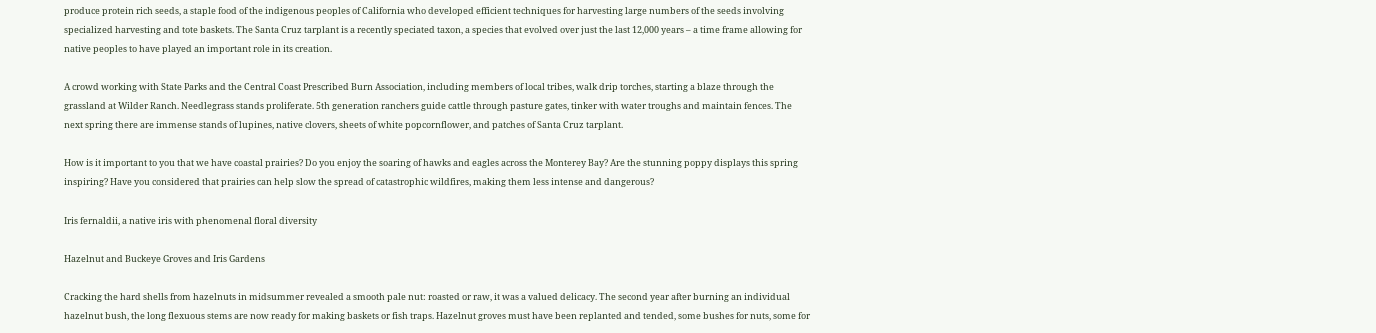produce protein rich seeds, a staple food of the indigenous peoples of California who developed efficient techniques for harvesting large numbers of the seeds involving specialized harvesting and tote baskets. The Santa Cruz tarplant is a recently speciated taxon, a species that evolved over just the last 12,000 years – a time frame allowing for native peoples to have played an important role in its creation.

A crowd working with State Parks and the Central Coast Prescribed Burn Association, including members of local tribes, walk drip torches, starting a blaze through the grassland at Wilder Ranch. Needlegrass stands proliferate. 5th generation ranchers guide cattle through pasture gates, tinker with water troughs and maintain fences. The next spring there are immense stands of lupines, native clovers, sheets of white popcornflower, and patches of Santa Cruz tarplant.

How is it important to you that we have coastal prairies? Do you enjoy the soaring of hawks and eagles across the Monterey Bay? Are the stunning poppy displays this spring inspiring? Have you considered that prairies can help slow the spread of catastrophic wildfires, making them less intense and dangerous?

Iris fernaldii, a native iris with phenomenal floral diversity

Hazelnut and Buckeye Groves and Iris Gardens

Cracking the hard shells from hazelnuts in midsummer revealed a smooth pale nut: roasted or raw, it was a valued delicacy. The second year after burning an individual hazelnut bush, the long flexuous stems are now ready for making baskets or fish traps. Hazelnut groves must have been replanted and tended, some bushes for nuts, some for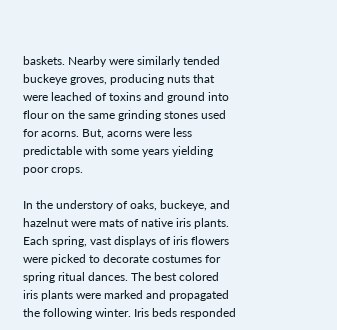baskets. Nearby were similarly tended buckeye groves, producing nuts that were leached of toxins and ground into flour on the same grinding stones used for acorns. But, acorns were less predictable with some years yielding poor crops.

In the understory of oaks, buckeye, and hazelnut were mats of native iris plants. Each spring, vast displays of iris flowers were picked to decorate costumes for spring ritual dances. The best colored iris plants were marked and propagated the following winter. Iris beds responded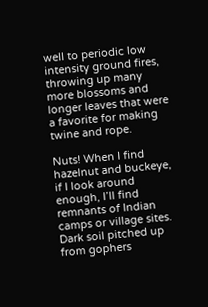well to periodic low intensity ground fires, throwing up many more blossoms and longer leaves that were a favorite for making twine and rope.

Nuts! When I find hazelnut and buckeye, if I look around enough, I’ll find remnants of Indian camps or village sites. Dark soil pitched up from gophers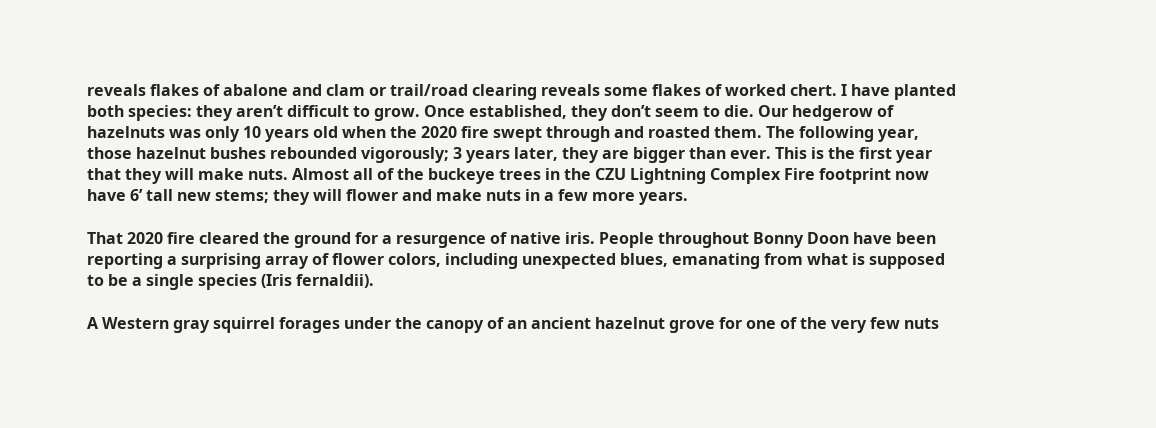reveals flakes of abalone and clam or trail/road clearing reveals some flakes of worked chert. I have planted both species: they aren’t difficult to grow. Once established, they don’t seem to die. Our hedgerow of hazelnuts was only 10 years old when the 2020 fire swept through and roasted them. The following year, those hazelnut bushes rebounded vigorously; 3 years later, they are bigger than ever. This is the first year that they will make nuts. Almost all of the buckeye trees in the CZU Lightning Complex Fire footprint now have 6’ tall new stems; they will flower and make nuts in a few more years.

That 2020 fire cleared the ground for a resurgence of native iris. People throughout Bonny Doon have been reporting a surprising array of flower colors, including unexpected blues, emanating from what is supposed to be a single species (Iris fernaldii).

A Western gray squirrel forages under the canopy of an ancient hazelnut grove for one of the very few nuts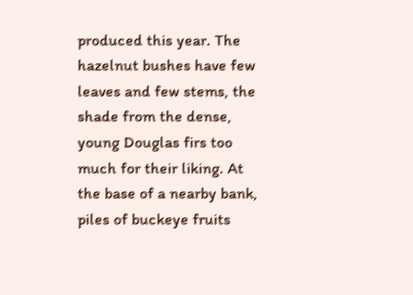produced this year. The hazelnut bushes have few leaves and few stems, the shade from the dense, young Douglas firs too much for their liking. At the base of a nearby bank, piles of buckeye fruits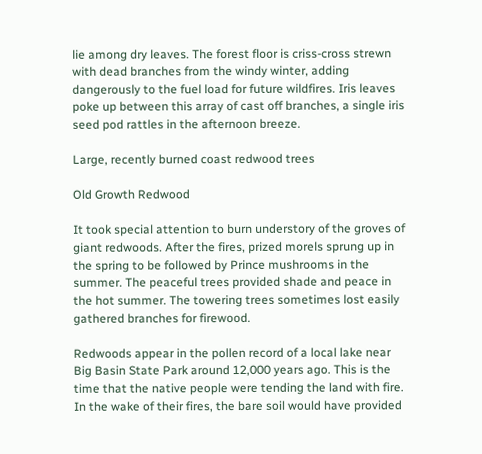lie among dry leaves. The forest floor is criss-cross strewn with dead branches from the windy winter, adding dangerously to the fuel load for future wildfires. Iris leaves poke up between this array of cast off branches, a single iris seed pod rattles in the afternoon breeze.

Large, recently burned coast redwood trees

Old Growth Redwood

It took special attention to burn understory of the groves of giant redwoods. After the fires, prized morels sprung up in the spring to be followed by Prince mushrooms in the summer. The peaceful trees provided shade and peace in the hot summer. The towering trees sometimes lost easily gathered branches for firewood.

Redwoods appear in the pollen record of a local lake near Big Basin State Park around 12,000 years ago. This is the time that the native people were tending the land with fire. In the wake of their fires, the bare soil would have provided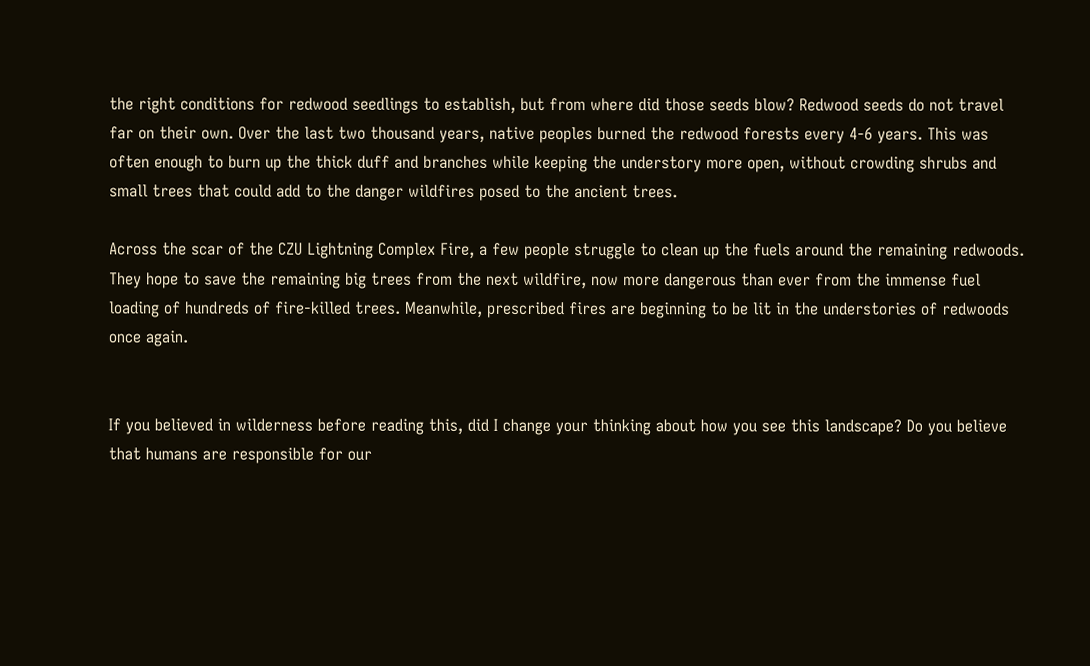the right conditions for redwood seedlings to establish, but from where did those seeds blow? Redwood seeds do not travel far on their own. Over the last two thousand years, native peoples burned the redwood forests every 4-6 years. This was often enough to burn up the thick duff and branches while keeping the understory more open, without crowding shrubs and small trees that could add to the danger wildfires posed to the ancient trees.

Across the scar of the CZU Lightning Complex Fire, a few people struggle to clean up the fuels around the remaining redwoods. They hope to save the remaining big trees from the next wildfire, now more dangerous than ever from the immense fuel loading of hundreds of fire-killed trees. Meanwhile, prescribed fires are beginning to be lit in the understories of redwoods once again.


If you believed in wilderness before reading this, did I change your thinking about how you see this landscape? Do you believe that humans are responsible for our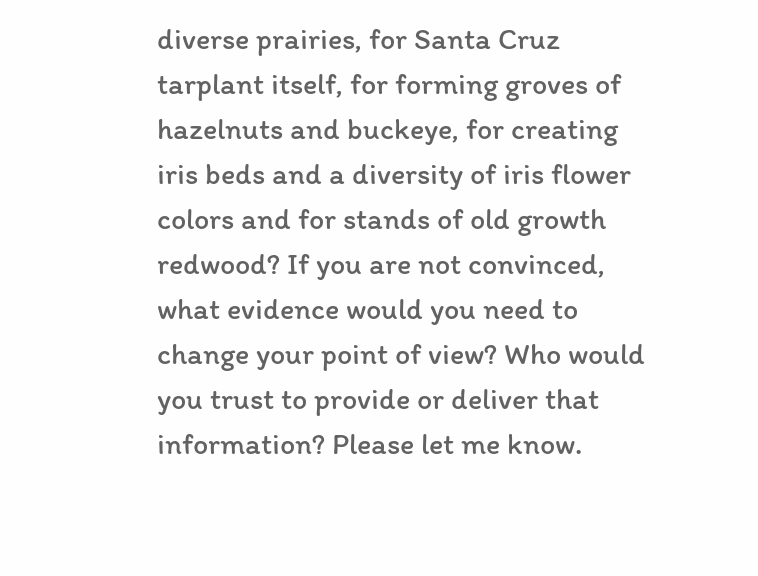diverse prairies, for Santa Cruz tarplant itself, for forming groves of hazelnuts and buckeye, for creating iris beds and a diversity of iris flower colors and for stands of old growth redwood? If you are not convinced, what evidence would you need to change your point of view? Who would you trust to provide or deliver that information? Please let me know.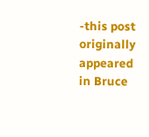-this post originally appeared in Bruce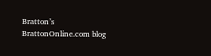Bratton’s BrattonOnline.com blog